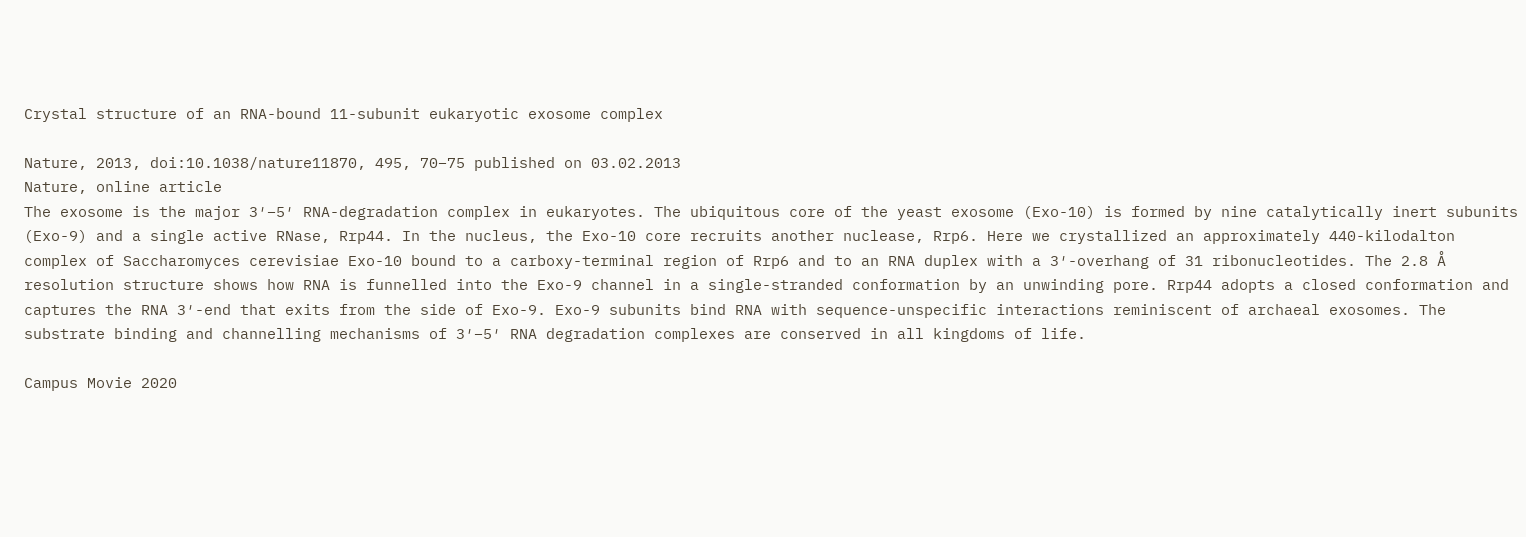Crystal structure of an RNA-bound 11-subunit eukaryotic exosome complex

Nature, 2013, doi:10.1038/nature11870, 495, 70–75 published on 03.02.2013
Nature, online article
The exosome is the major 3′–5′ RNA-degradation complex in eukaryotes. The ubiquitous core of the yeast exosome (Exo-10) is formed by nine catalytically inert subunits (Exo-9) and a single active RNase, Rrp44. In the nucleus, the Exo-10 core recruits another nuclease, Rrp6. Here we crystallized an approximately 440-kilodalton complex of Saccharomyces cerevisiae Exo-10 bound to a carboxy-terminal region of Rrp6 and to an RNA duplex with a 3′-overhang of 31 ribonucleotides. The 2.8 Å resolution structure shows how RNA is funnelled into the Exo-9 channel in a single-stranded conformation by an unwinding pore. Rrp44 adopts a closed conformation and captures the RNA 3′-end that exits from the side of Exo-9. Exo-9 subunits bind RNA with sequence-unspecific interactions reminiscent of archaeal exosomes. The substrate binding and channelling mechanisms of 3′–5′ RNA degradation complexes are conserved in all kingdoms of life.

Campus Movie 2020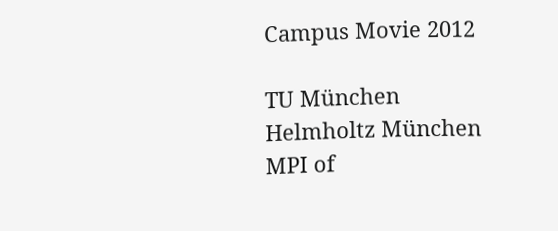Campus Movie 2012

TU München
Helmholtz München
MPI of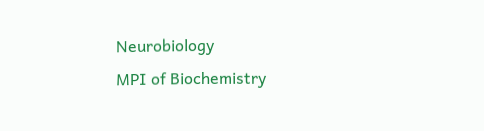Neurobiology
MPI of Biochemistry